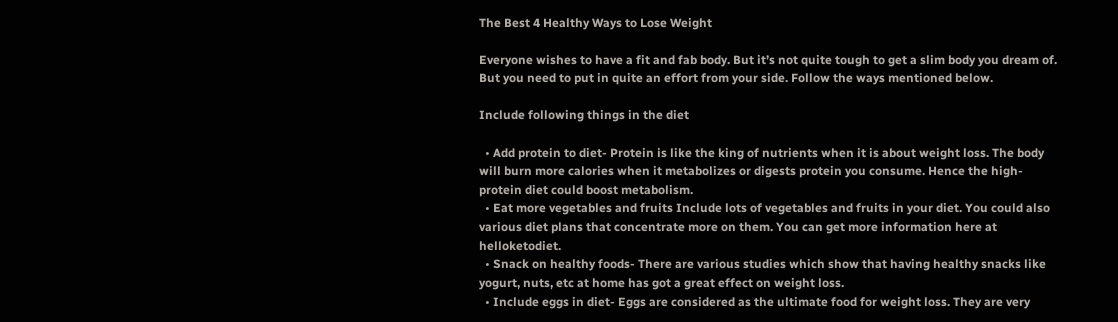The Best 4 Healthy Ways to Lose Weight

Everyone wishes to have a fit and fab body. But it’s not quite tough to get a slim body you dream of. But you need to put in quite an effort from your side. Follow the ways mentioned below.

Include following things in the diet

  • Add protein to diet- Protein is like the king of nutrients when it is about weight loss. The body will burn more calories when it metabolizes or digests protein you consume. Hence the high-protein diet could boost metabolism.
  • Eat more vegetables and fruits Include lots of vegetables and fruits in your diet. You could also various diet plans that concentrate more on them. You can get more information here at helloketodiet.
  • Snack on healthy foods- There are various studies which show that having healthy snacks like yogurt, nuts, etc at home has got a great effect on weight loss.
  • Include eggs in diet- Eggs are considered as the ultimate food for weight loss. They are very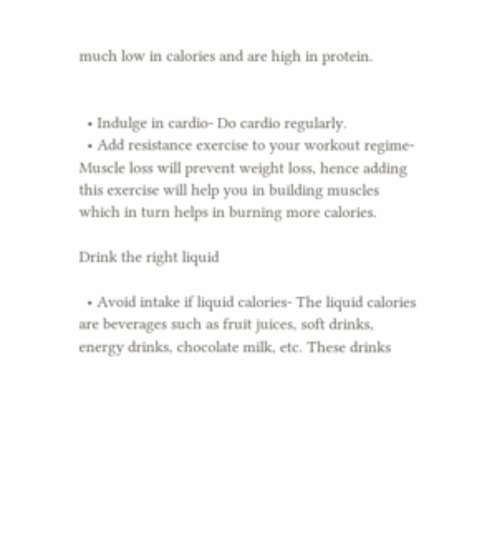much low in calories and are high in protein.


  • Indulge in cardio- Do cardio regularly.
  • Add resistance exercise to your workout regime- Muscle loss will prevent weight loss, hence adding this exercise will help you in building muscles which in turn helps in burning more calories.

Drink the right liquid

  • Avoid intake if liquid calories- The liquid calories are beverages such as fruit juices, soft drinks, energy drinks, chocolate milk, etc. These drinks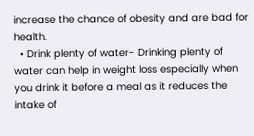increase the chance of obesity and are bad for health.
  • Drink plenty of water- Drinking plenty of water can help in weight loss especially when you drink it before a meal as it reduces the intake of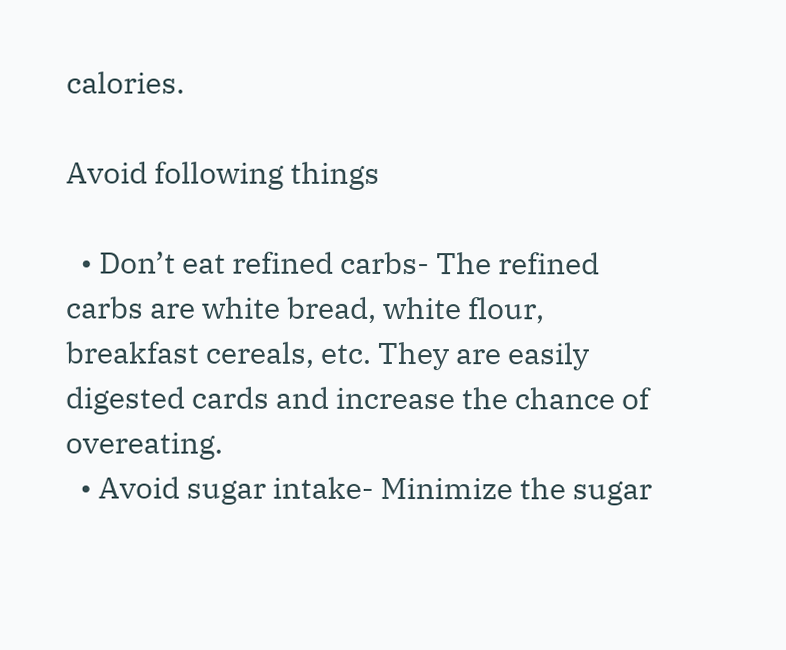calories.

Avoid following things

  • Don’t eat refined carbs- The refined carbs are white bread, white flour, breakfast cereals, etc. They are easily digested cards and increase the chance of overeating.
  • Avoid sugar intake- Minimize the sugar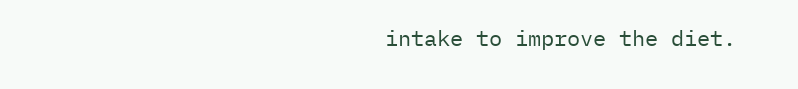intake to improve the diet.